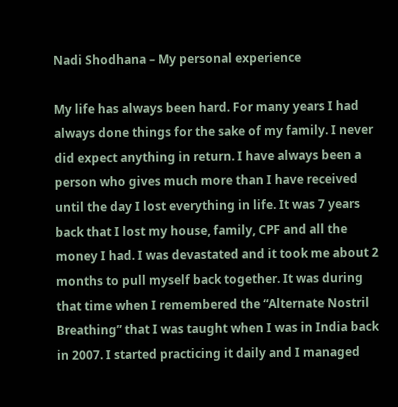Nadi Shodhana – My personal experience

My life has always been hard. For many years I had always done things for the sake of my family. I never did expect anything in return. I have always been a person who gives much more than I have received until the day I lost everything in life. It was 7 years back that I lost my house, family, CPF and all the money I had. I was devastated and it took me about 2 months to pull myself back together. It was during that time when I remembered the “Alternate Nostril Breathing” that I was taught when I was in India back in 2007. I started practicing it daily and I managed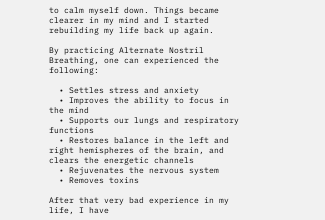to calm myself down. Things became clearer in my mind and I started rebuilding my life back up again.

By practicing Alternate Nostril Breathing, one can experienced the following:

  • Settles stress and anxiety
  • Improves the ability to focus in the mind
  • Supports our lungs and respiratory functions
  • Restores balance in the left and right hemispheres of the brain, and clears the energetic channels
  • Rejuvenates the nervous system
  • Removes toxins

After that very bad experience in my life, I have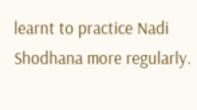learnt to practice Nadi Shodhana more regularly.